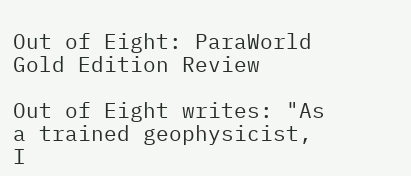Out of Eight: ParaWorld Gold Edition Review

Out of Eight writes: "As a trained geophysicist, I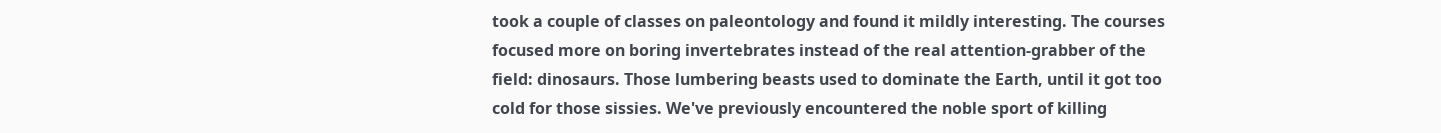took a couple of classes on paleontology and found it mildly interesting. The courses focused more on boring invertebrates instead of the real attention-grabber of the field: dinosaurs. Those lumbering beasts used to dominate the Earth, until it got too cold for those sissies. We've previously encountered the noble sport of killing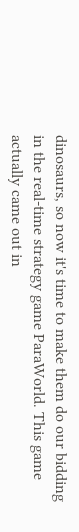dinosaurs, so now it's time to make them do our bidding in the real-time strategy game ParaWorld. This game actually came out in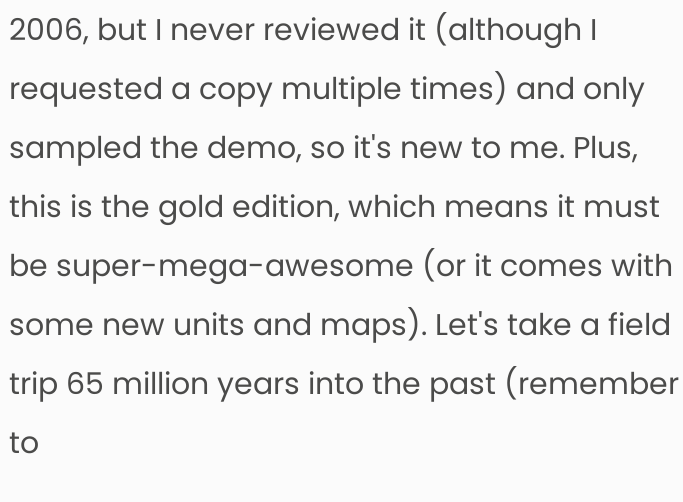2006, but I never reviewed it (although I requested a copy multiple times) and only sampled the demo, so it's new to me. Plus, this is the gold edition, which means it must be super-mega-awesome (or it comes with some new units and maps). Let's take a field trip 65 million years into the past (remember to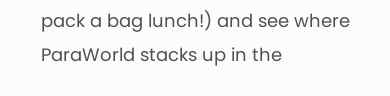pack a bag lunch!) and see where ParaWorld stacks up in the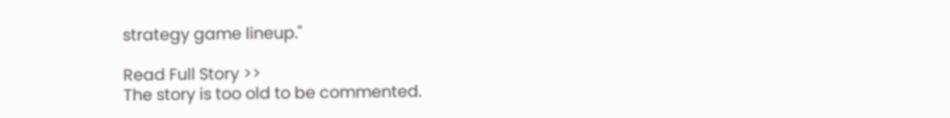strategy game lineup."

Read Full Story >>
The story is too old to be commented.